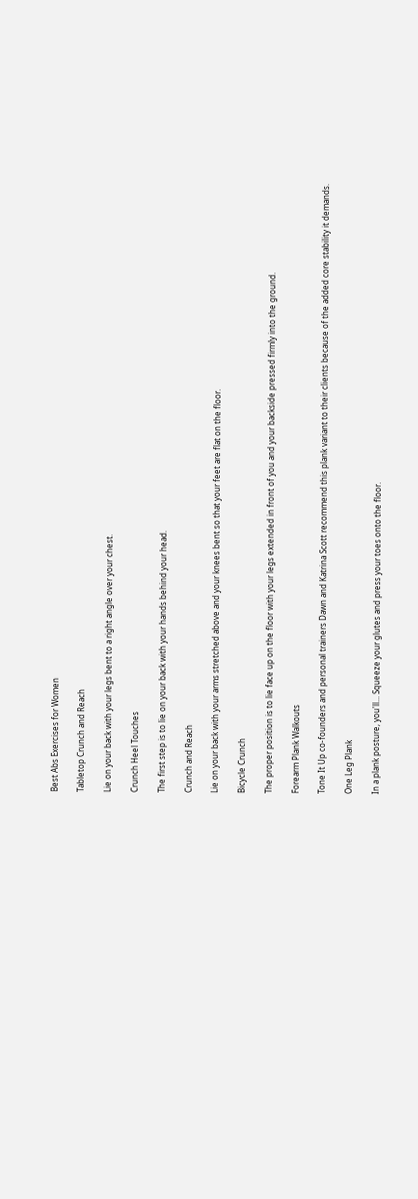Best Abs Exercises for Women

Tabletop Crunch and Reach

Lie on your back with your legs bent to a right angle over your chest.

Crunch Heel Touches

The first step is to lie on your back with your hands behind your head.

Crunch and Reach

Lie on your back with your arms stretched above and your knees bent so that your feet are flat on the floor.

Bicycle Crunch

The proper position is to lie face up on the floor with your legs extended in front of you and your backside pressed firmly into the ground.

Forearm Plank Walkouts

Tone It Up co-founders and personal trainers Dawn and Katrina Scott recommend this plank variant to their clients because of the added core stability it demands.

One Leg Plank

In a plank posture, you'll... Squeeze your glutes and press your toes onto the floor.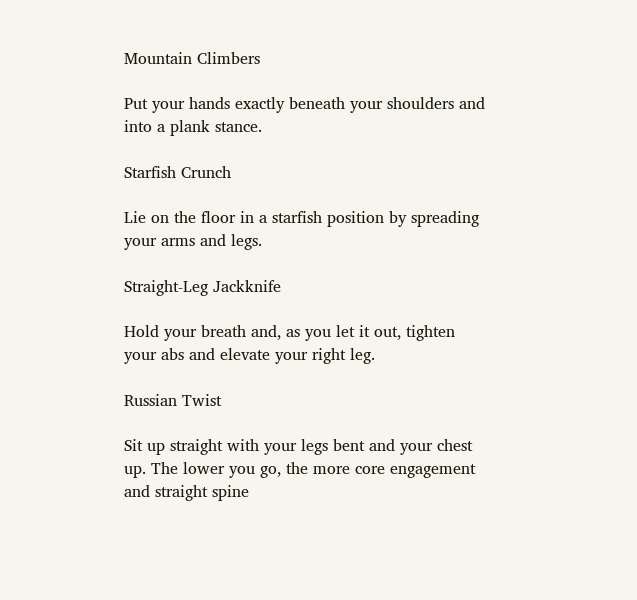Mountain Climbers

Put your hands exactly beneath your shoulders and into a plank stance.

Starfish Crunch

Lie on the floor in a starfish position by spreading your arms and legs.

Straight-Leg Jackknife

Hold your breath and, as you let it out, tighten your abs and elevate your right leg.

Russian Twist

Sit up straight with your legs bent and your chest up. The lower you go, the more core engagement and straight spine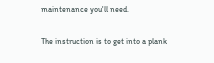maintenance you'll need.

The instruction is to get into a plank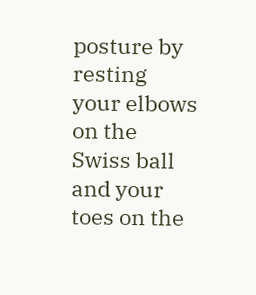posture by resting your elbows on the Swiss ball and your toes on the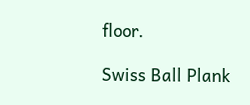floor.

Swiss Ball Plank